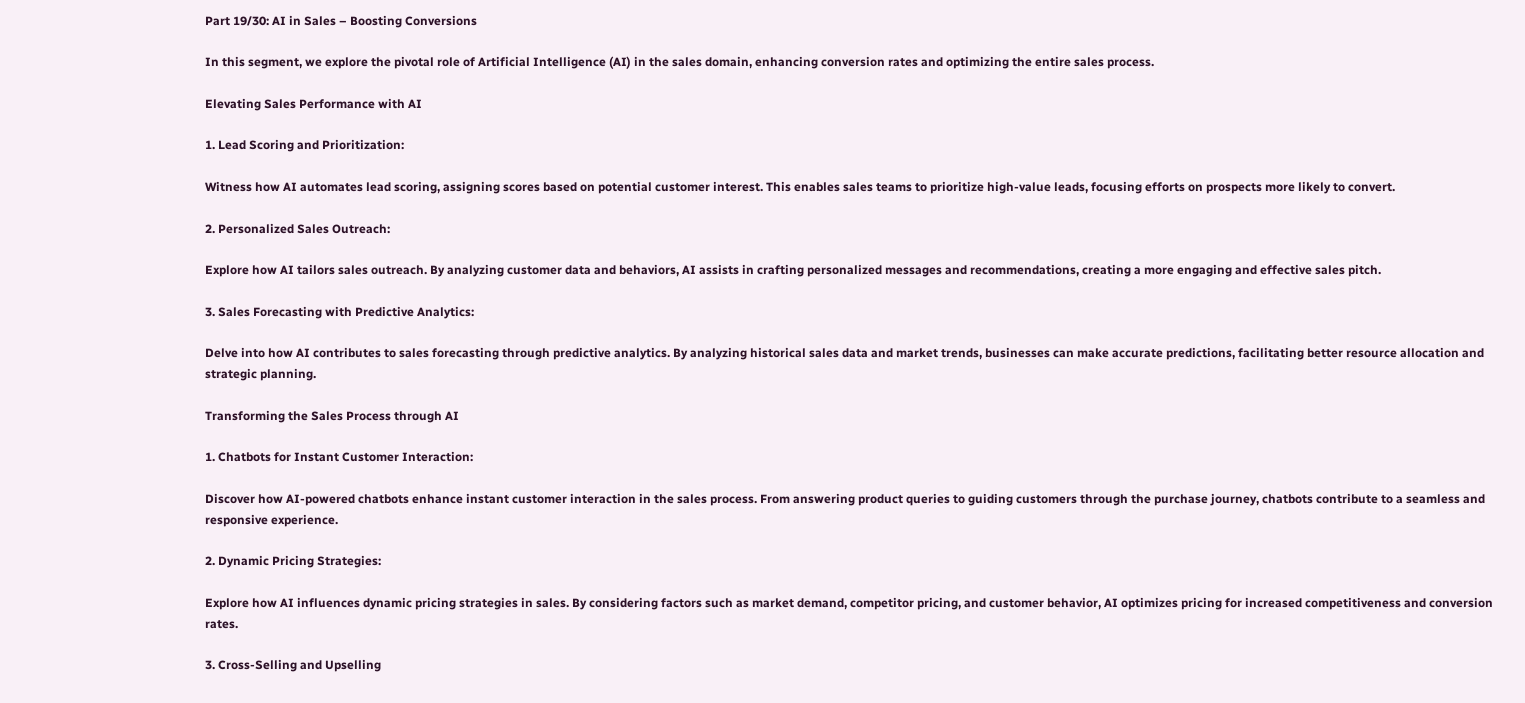Part 19/30: AI in Sales – Boosting Conversions

In this segment, we explore the pivotal role of Artificial Intelligence (AI) in the sales domain, enhancing conversion rates and optimizing the entire sales process.

Elevating Sales Performance with AI

1. Lead Scoring and Prioritization:

Witness how AI automates lead scoring, assigning scores based on potential customer interest. This enables sales teams to prioritize high-value leads, focusing efforts on prospects more likely to convert.

2. Personalized Sales Outreach:

Explore how AI tailors sales outreach. By analyzing customer data and behaviors, AI assists in crafting personalized messages and recommendations, creating a more engaging and effective sales pitch.

3. Sales Forecasting with Predictive Analytics:

Delve into how AI contributes to sales forecasting through predictive analytics. By analyzing historical sales data and market trends, businesses can make accurate predictions, facilitating better resource allocation and strategic planning.

Transforming the Sales Process through AI

1. Chatbots for Instant Customer Interaction:

Discover how AI-powered chatbots enhance instant customer interaction in the sales process. From answering product queries to guiding customers through the purchase journey, chatbots contribute to a seamless and responsive experience.

2. Dynamic Pricing Strategies:

Explore how AI influences dynamic pricing strategies in sales. By considering factors such as market demand, competitor pricing, and customer behavior, AI optimizes pricing for increased competitiveness and conversion rates.

3. Cross-Selling and Upselling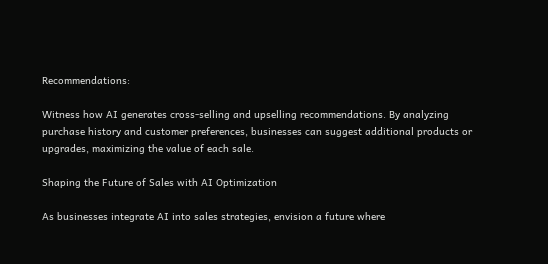Recommendations:

Witness how AI generates cross-selling and upselling recommendations. By analyzing purchase history and customer preferences, businesses can suggest additional products or upgrades, maximizing the value of each sale.

Shaping the Future of Sales with AI Optimization

As businesses integrate AI into sales strategies, envision a future where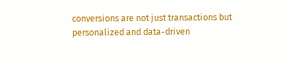conversions are not just transactions but personalized and data-driven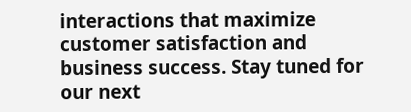interactions that maximize customer satisfaction and business success. Stay tuned for our next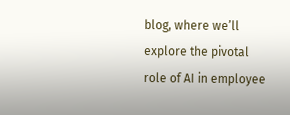blog, where we’ll explore the pivotal role of AI in employee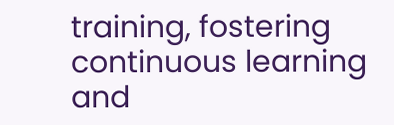training, fostering continuous learning and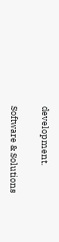development.

Software & Solutions